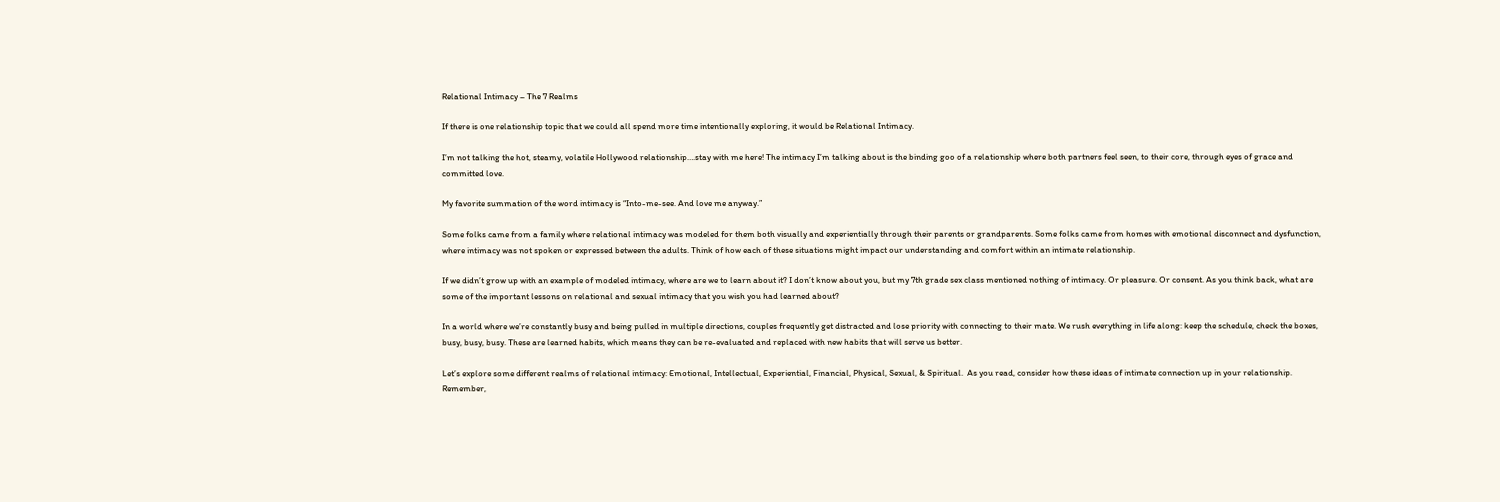Relational Intimacy – The 7 Realms

If there is one relationship topic that we could all spend more time intentionally exploring, it would be Relational Intimacy.

I’m not talking the hot, steamy, volatile Hollywood relationship….stay with me here! The intimacy I’m talking about is the binding goo of a relationship where both partners feel seen, to their core, through eyes of grace and committed love.

My favorite summation of the word intimacy is “Into-me-see. And love me anyway.”

Some folks came from a family where relational intimacy was modeled for them both visually and experientially through their parents or grandparents. Some folks came from homes with emotional disconnect and dysfunction, where intimacy was not spoken or expressed between the adults. Think of how each of these situations might impact our understanding and comfort within an intimate relationship.

If we didn’t grow up with an example of modeled intimacy, where are we to learn about it? I don’t know about you, but my 7th grade sex class mentioned nothing of intimacy. Or pleasure. Or consent. As you think back, what are some of the important lessons on relational and sexual intimacy that you wish you had learned about?

In a world where we’re constantly busy and being pulled in multiple directions, couples frequently get distracted and lose priority with connecting to their mate. We rush everything in life along: keep the schedule, check the boxes, busy, busy, busy. These are learned habits, which means they can be re-evaluated and replaced with new habits that will serve us better.

Let’s explore some different realms of relational intimacy: Emotional, Intellectual, Experiential, Financial, Physical, Sexual, & Spiritual.  As you read, consider how these ideas of intimate connection up in your relationship. Remember,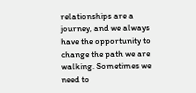relationships are a journey, and we always have the opportunity to change the path we are walking. Sometimes we need to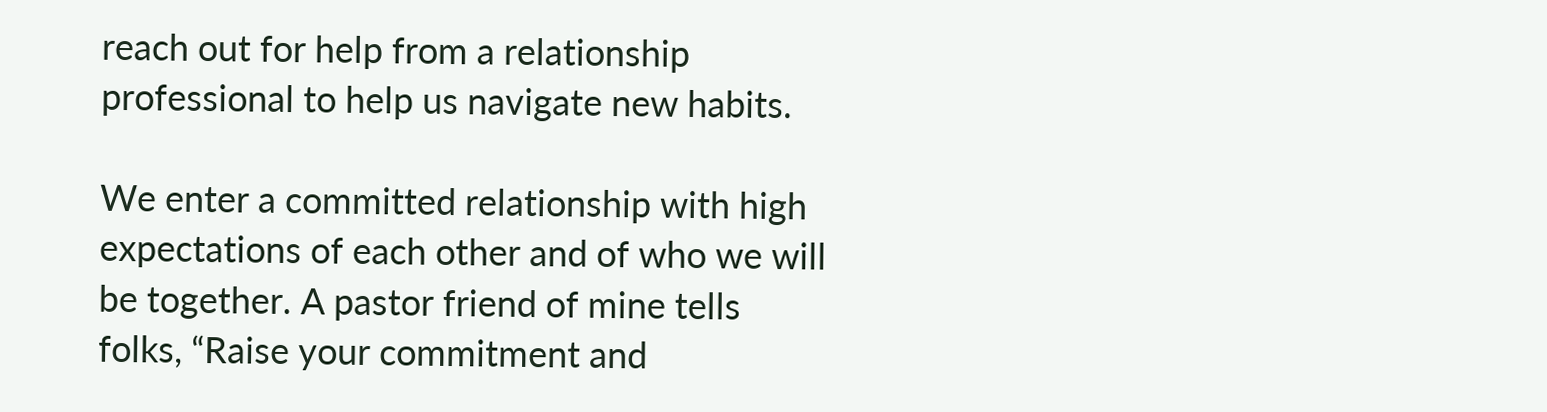reach out for help from a relationship professional to help us navigate new habits.

We enter a committed relationship with high expectations of each other and of who we will be together. A pastor friend of mine tells folks, “Raise your commitment and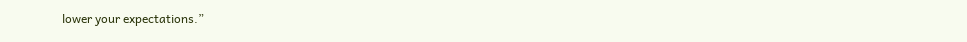lower your expectations.”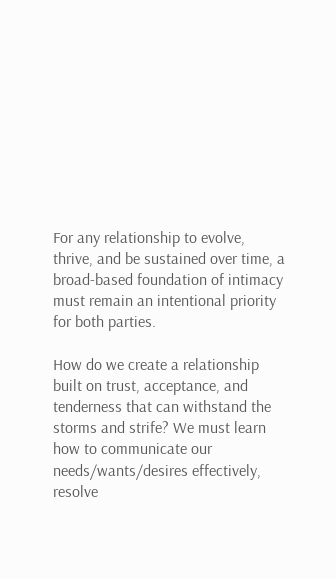For any relationship to evolve, thrive, and be sustained over time, a broad-based foundation of intimacy must remain an intentional priority for both parties.

How do we create a relationship built on trust, acceptance, and tenderness that can withstand the storms and strife? We must learn how to communicate our needs/wants/desires effectively, resolve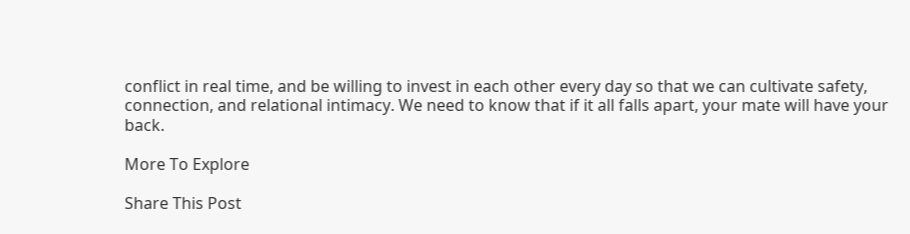conflict in real time, and be willing to invest in each other every day so that we can cultivate safety, connection, and relational intimacy. We need to know that if it all falls apart, your mate will have your back.

More To Explore

Share This Post